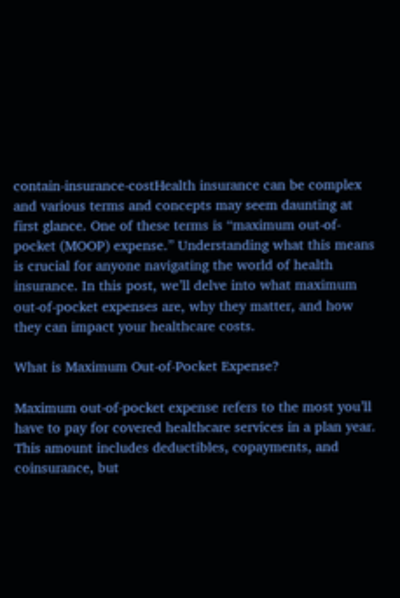contain-insurance-costHealth insurance can be complex and various terms and concepts may seem daunting at first glance. One of these terms is “maximum out-of-pocket (MOOP) expense.” Understanding what this means is crucial for anyone navigating the world of health insurance. In this post, we’ll delve into what maximum out-of-pocket expenses are, why they matter, and how they can impact your healthcare costs.

What is Maximum Out-of-Pocket Expense?

Maximum out-of-pocket expense refers to the most you’ll have to pay for covered healthcare services in a plan year. This amount includes deductibles, copayments, and coinsurance, but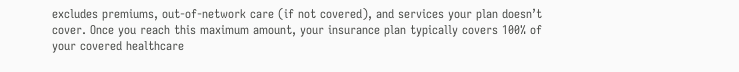excludes premiums, out-of-network care (if not covered), and services your plan doesn’t cover. Once you reach this maximum amount, your insurance plan typically covers 100% of your covered healthcare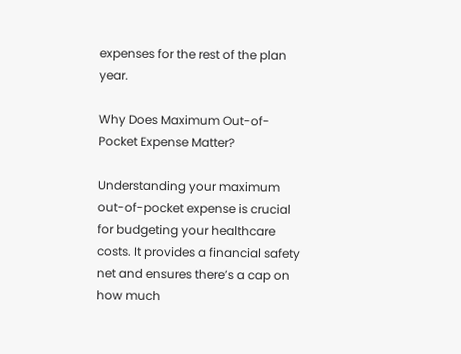expenses for the rest of the plan year.

Why Does Maximum Out-of-Pocket Expense Matter?

Understanding your maximum out-of-pocket expense is crucial for budgeting your healthcare costs. It provides a financial safety net and ensures there’s a cap on how much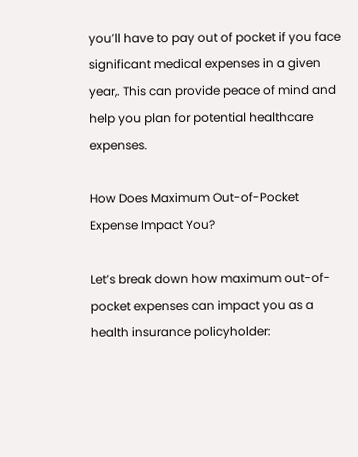you’ll have to pay out of pocket if you face significant medical expenses in a given year,. This can provide peace of mind and help you plan for potential healthcare expenses.

How Does Maximum Out-of-Pocket Expense Impact You?

Let’s break down how maximum out-of-pocket expenses can impact you as a health insurance policyholder: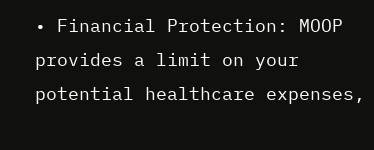• Financial Protection: MOOP provides a limit on your potential healthcare expenses,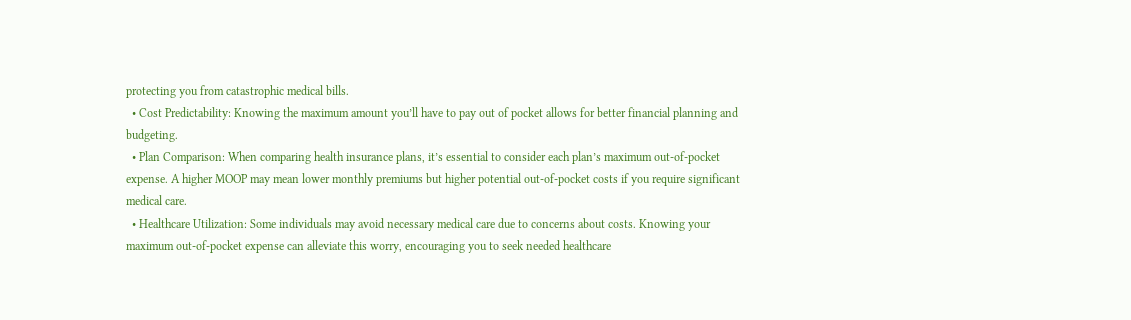protecting you from catastrophic medical bills.
  • Cost Predictability: Knowing the maximum amount you’ll have to pay out of pocket allows for better financial planning and budgeting.
  • Plan Comparison: When comparing health insurance plans, it’s essential to consider each plan’s maximum out-of-pocket expense. A higher MOOP may mean lower monthly premiums but higher potential out-of-pocket costs if you require significant medical care.
  • Healthcare Utilization: Some individuals may avoid necessary medical care due to concerns about costs. Knowing your maximum out-of-pocket expense can alleviate this worry, encouraging you to seek needed healthcare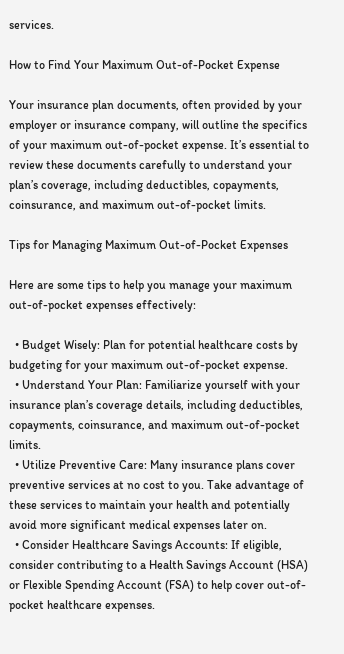services.

How to Find Your Maximum Out-of-Pocket Expense

Your insurance plan documents, often provided by your employer or insurance company, will outline the specifics of your maximum out-of-pocket expense. It’s essential to review these documents carefully to understand your plan’s coverage, including deductibles, copayments, coinsurance, and maximum out-of-pocket limits.

Tips for Managing Maximum Out-of-Pocket Expenses

Here are some tips to help you manage your maximum out-of-pocket expenses effectively:

  • Budget Wisely: Plan for potential healthcare costs by budgeting for your maximum out-of-pocket expense.
  • Understand Your Plan: Familiarize yourself with your insurance plan’s coverage details, including deductibles, copayments, coinsurance, and maximum out-of-pocket limits.
  • Utilize Preventive Care: Many insurance plans cover preventive services at no cost to you. Take advantage of these services to maintain your health and potentially avoid more significant medical expenses later on.
  • Consider Healthcare Savings Accounts: If eligible, consider contributing to a Health Savings Account (HSA) or Flexible Spending Account (FSA) to help cover out-of-pocket healthcare expenses.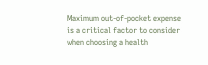Maximum out-of-pocket expense is a critical factor to consider when choosing a health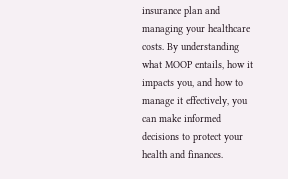insurance plan and managing your healthcare costs. By understanding what MOOP entails, how it impacts you, and how to manage it effectively, you can make informed decisions to protect your health and finances.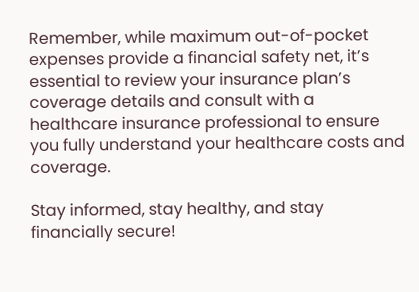Remember, while maximum out-of-pocket expenses provide a financial safety net, it’s essential to review your insurance plan’s coverage details and consult with a healthcare insurance professional to ensure you fully understand your healthcare costs and coverage.

Stay informed, stay healthy, and stay financially secure!